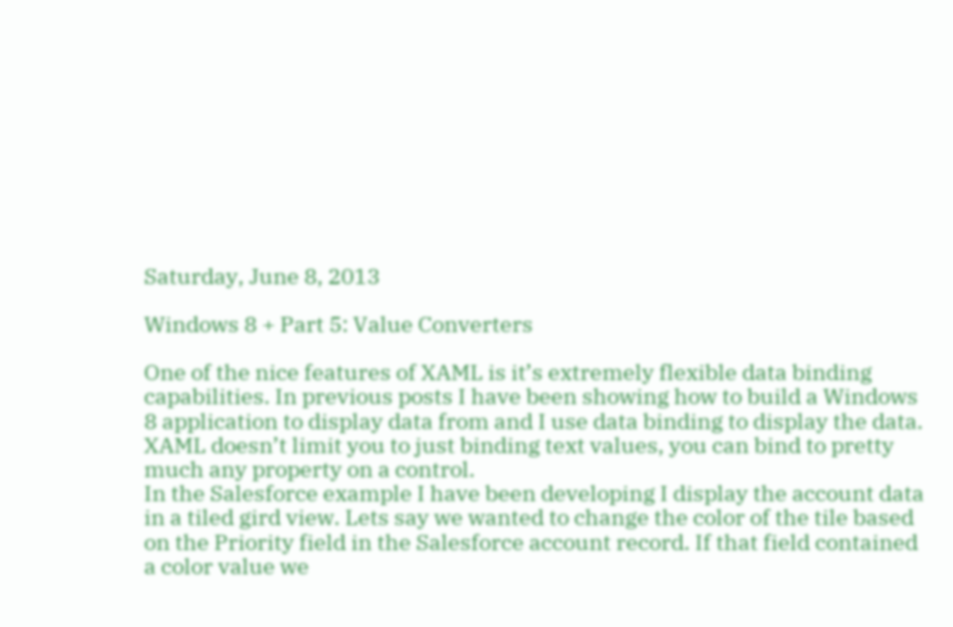Saturday, June 8, 2013

Windows 8 + Part 5: Value Converters

One of the nice features of XAML is it’s extremely flexible data binding capabilities. In previous posts I have been showing how to build a Windows 8 application to display data from and I use data binding to display the data. XAML doesn’t limit you to just binding text values, you can bind to pretty much any property on a control.
In the Salesforce example I have been developing I display the account data in a tiled gird view. Lets say we wanted to change the color of the tile based on the Priority field in the Salesforce account record. If that field contained a color value we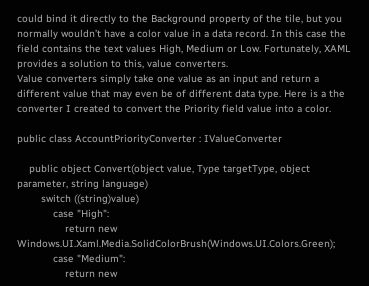could bind it directly to the Background property of the tile, but you normally wouldn’t have a color value in a data record. In this case the field contains the text values High, Medium or Low. Fortunately, XAML provides a solution to this, value converters.
Value converters simply take one value as an input and return a different value that may even be of different data type. Here is a the converter I created to convert the Priority field value into a color.

public class AccountPriorityConverter : IValueConverter

    public object Convert(object value, Type targetType, object parameter, string language)
        switch ((string)value)
            case "High":
                return new Windows.UI.Xaml.Media.SolidColorBrush(Windows.UI.Colors.Green);
            case "Medium":
                return new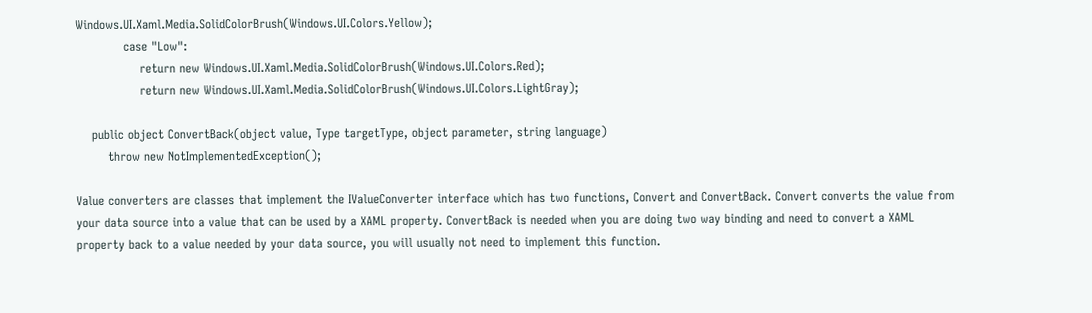Windows.UI.Xaml.Media.SolidColorBrush(Windows.UI.Colors.Yellow);
            case "Low":
                return new Windows.UI.Xaml.Media.SolidColorBrush(Windows.UI.Colors.Red);
                return new Windows.UI.Xaml.Media.SolidColorBrush(Windows.UI.Colors.LightGray);

    public object ConvertBack(object value, Type targetType, object parameter, string language)
        throw new NotImplementedException();

Value converters are classes that implement the IValueConverter interface which has two functions, Convert and ConvertBack. Convert converts the value from your data source into a value that can be used by a XAML property. ConvertBack is needed when you are doing two way binding and need to convert a XAML property back to a value needed by your data source, you will usually not need to implement this function.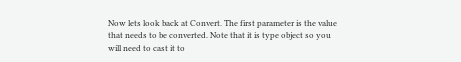Now lets look back at Convert. The first parameter is the value that needs to be converted. Note that it is type object so you will need to cast it to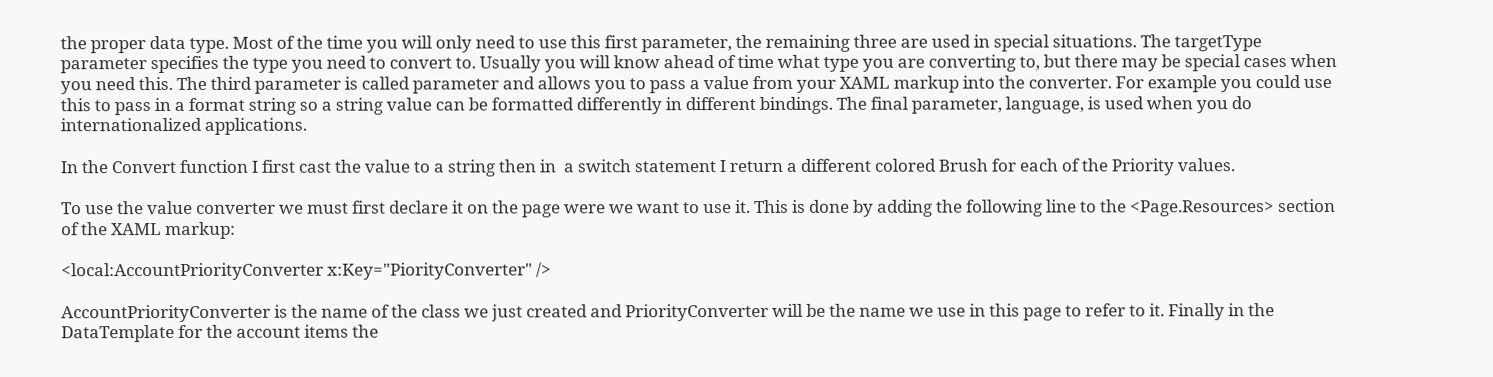the proper data type. Most of the time you will only need to use this first parameter, the remaining three are used in special situations. The targetType parameter specifies the type you need to convert to. Usually you will know ahead of time what type you are converting to, but there may be special cases when you need this. The third parameter is called parameter and allows you to pass a value from your XAML markup into the converter. For example you could use this to pass in a format string so a string value can be formatted differently in different bindings. The final parameter, language, is used when you do internationalized applications.

In the Convert function I first cast the value to a string then in  a switch statement I return a different colored Brush for each of the Priority values.

To use the value converter we must first declare it on the page were we want to use it. This is done by adding the following line to the <Page.Resources> section of the XAML markup:

<local:AccountPriorityConverter x:Key="PiorityConverter" />

AccountPriorityConverter is the name of the class we just created and PriorityConverter will be the name we use in this page to refer to it. Finally in the DataTemplate for the account items the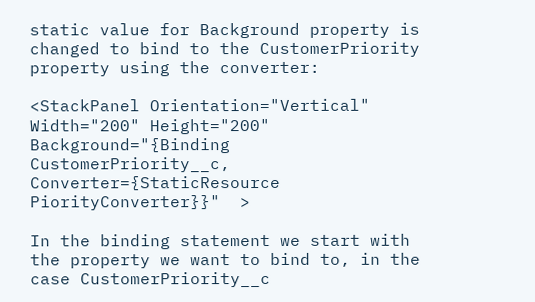static value for Background property is changed to bind to the CustomerPriority property using the converter:

<StackPanel Orientation="Vertical" Width="200" Height="200"  Background="{Binding CustomerPriority__c,  Converter={StaticResource PiorityConverter}}"  >

In the binding statement we start with the property we want to bind to, in the case CustomerPriority__c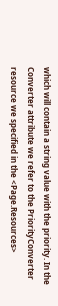which will contain a string value with the priority. In the Converter attribute we refer to the PriorityConverter resource we specified in the <Page.Resources>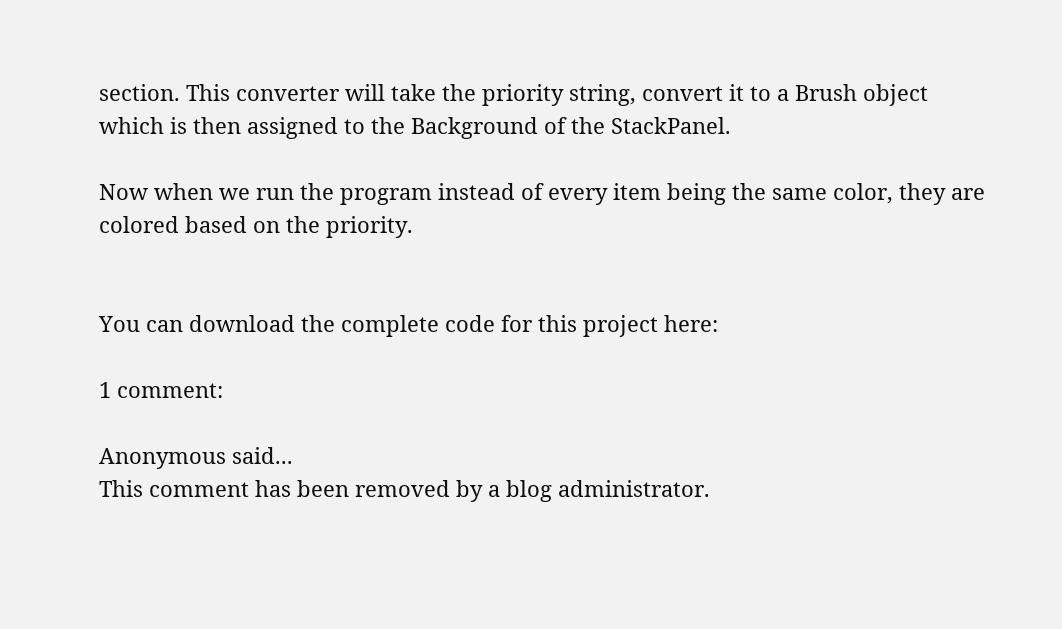section. This converter will take the priority string, convert it to a Brush object which is then assigned to the Background of the StackPanel.

Now when we run the program instead of every item being the same color, they are colored based on the priority.


You can download the complete code for this project here:

1 comment:

Anonymous said...
This comment has been removed by a blog administrator.